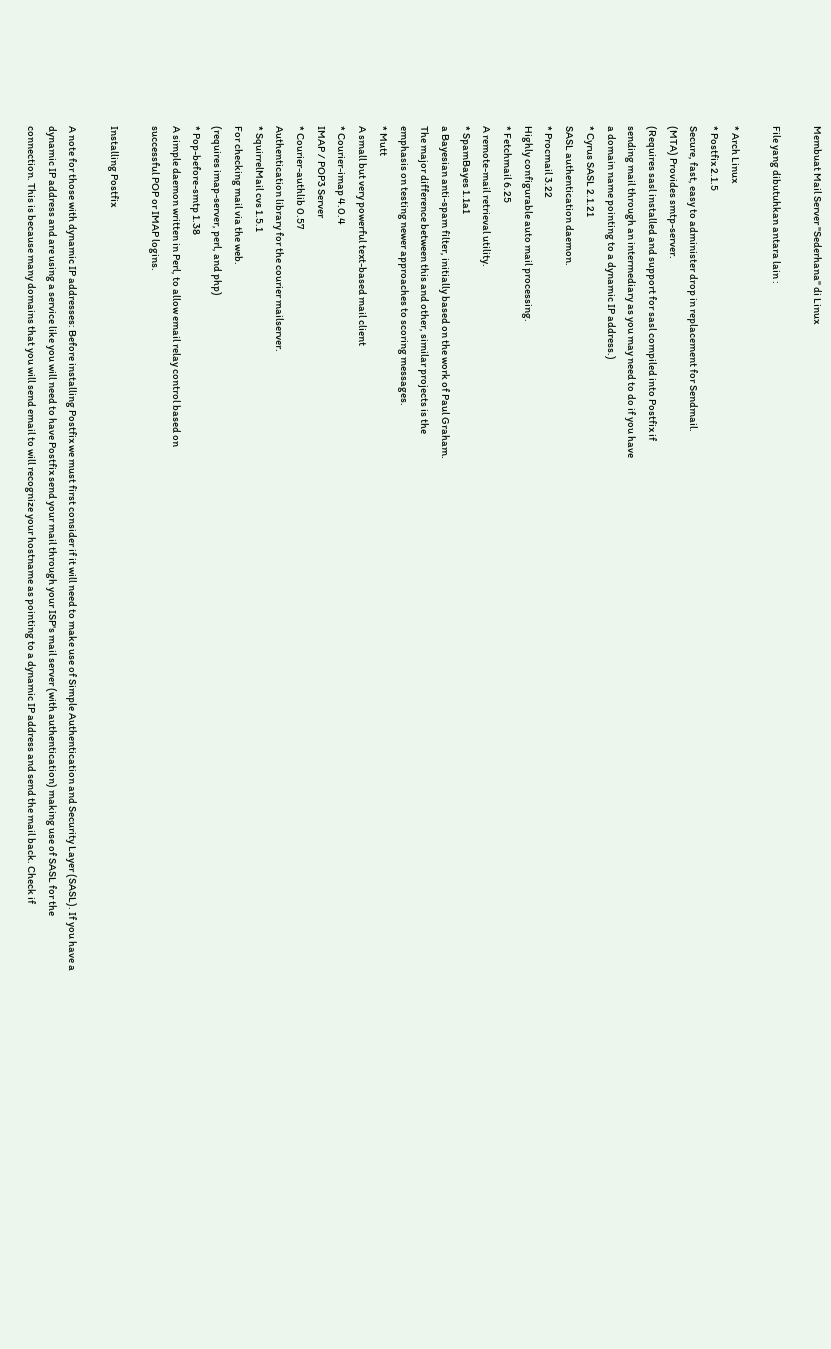Membuat Mail Server "Sederhana" di Linux

File yang dibutuhkan antara lain :

* Arch Linux
* Postfix 2.1.5
Secure, fast, easy to administer drop in replacement for Sendmail.
(MTA) Provides smtp-server.
(Requires sasl installed and support for sasl compiled into Postfix if
sending mail through an intermediary as you may need to do if you have
a domain name pointing to a dynamic IP address.)
* Cyrus SASL 2.1.21
SASL authentication daemon.
* Procmail 3.22
Highly configurable auto mail processing.
* Fetchmail 6.25
A remote-mail retrieval utility.
* SpamBayes 1.1a1
a Bayesian anti-spam filter, initially based on the work of Paul Graham.
The major difference between this and other, similar projects is the
emphasis on testing newer approaches to scoring messages.
* Mutt
A small but very powerful text-based mail client
* Courier-imap 4.0.4
IMAP / POP3 Server
* Courier-authlib 0.57
Authentication library for the courier mailserver.
* SquirrelMail cvs 1.5.1
For checking mail via the web.
(requires imap-server, perl, and php)
* Pop-before-smtp 1.38
A simple daemon written in Perl, to allow email relay control based on
successful POP or IMAP logins.

Installing Postfix

A note for those with dynamic IP addresses: Before installing Postfix we must first consider if it will need to make use of Simple Authentication and Security Layer (SASL). If you have a dynamic IP address and are using a service like you will need to have Postfix send your mail through your ISP's mail server (with authentication) making use of SASL for the connection. This is because many domains that you will send email to will recognize your hostname as pointing to a dynamic IP address and send the mail back. Check if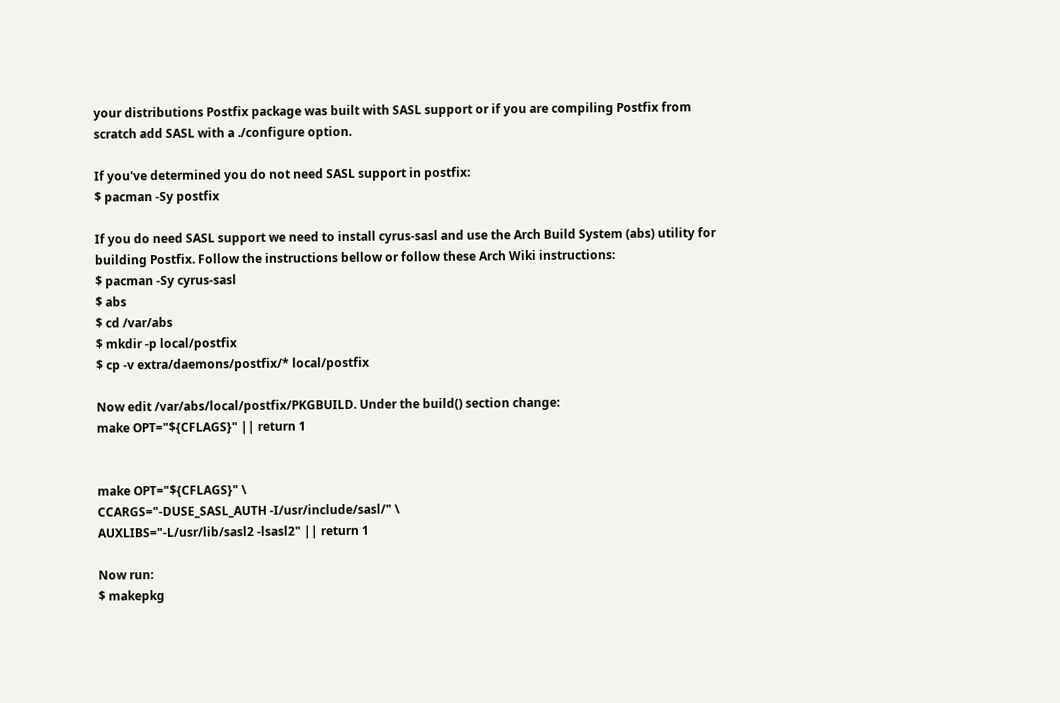your distributions Postfix package was built with SASL support or if you are compiling Postfix from scratch add SASL with a ./configure option.

If you've determined you do not need SASL support in postfix:
$ pacman -Sy postfix

If you do need SASL support we need to install cyrus-sasl and use the Arch Build System (abs) utility for building Postfix. Follow the instructions bellow or follow these Arch Wiki instructions:
$ pacman -Sy cyrus-sasl
$ abs
$ cd /var/abs
$ mkdir -p local/postfix
$ cp -v extra/daemons/postfix/* local/postfix

Now edit /var/abs/local/postfix/PKGBUILD. Under the build() section change:
make OPT="${CFLAGS}" || return 1


make OPT="${CFLAGS}" \
CCARGS="-DUSE_SASL_AUTH -I/usr/include/sasl/" \
AUXLIBS="-L/usr/lib/sasl2 -lsasl2" || return 1

Now run:
$ makepkg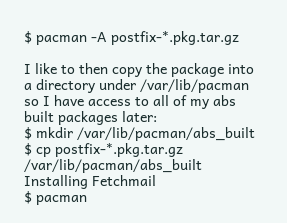$ pacman -A postfix-*.pkg.tar.gz

I like to then copy the package into a directory under /var/lib/pacman so I have access to all of my abs built packages later:
$ mkdir /var/lib/pacman/abs_built
$ cp postfix-*.pkg.tar.gz /var/lib/pacman/abs_built
Installing Fetchmail
$ pacman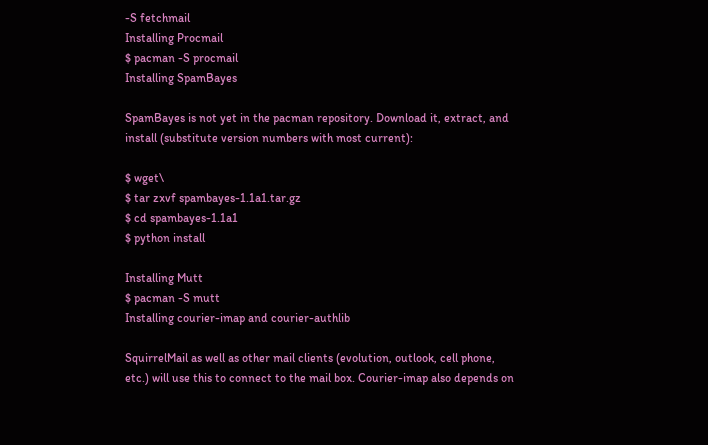-S fetchmail
Installing Procmail
$ pacman -S procmail
Installing SpamBayes

SpamBayes is not yet in the pacman repository. Download it, extract, and install (substitute version numbers with most current):

$ wget\
$ tar zxvf spambayes-1.1a1.tar.gz
$ cd spambayes-1.1a1
$ python install

Installing Mutt
$ pacman -S mutt
Installing courier-imap and courier-authlib

SquirrelMail as well as other mail clients (evolution, outlook, cell phone, etc.) will use this to connect to the mail box. Courier-imap also depends on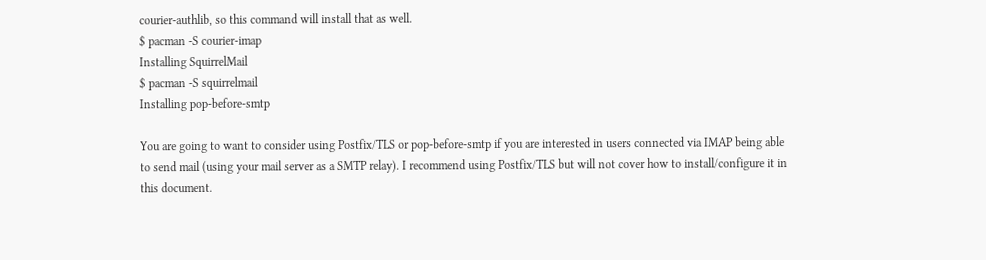courier-authlib, so this command will install that as well.
$ pacman -S courier-imap
Installing SquirrelMail
$ pacman -S squirrelmail
Installing pop-before-smtp

You are going to want to consider using Postfix/TLS or pop-before-smtp if you are interested in users connected via IMAP being able to send mail (using your mail server as a SMTP relay). I recommend using Postfix/TLS but will not cover how to install/configure it in this document.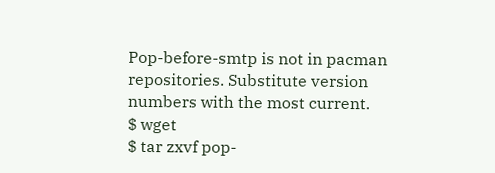Pop-before-smtp is not in pacman repositories. Substitute version numbers with the most current.
$ wget
$ tar zxvf pop-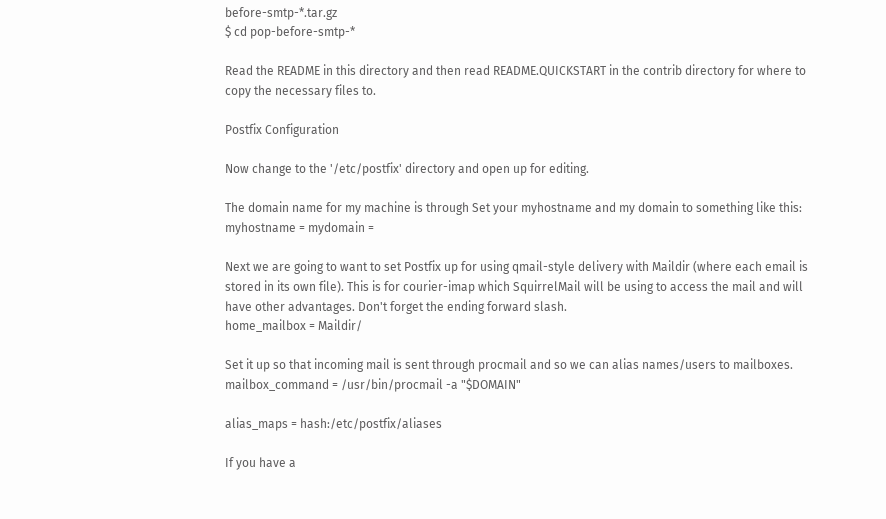before-smtp-*.tar.gz
$ cd pop-before-smtp-*

Read the README in this directory and then read README.QUICKSTART in the contrib directory for where to copy the necessary files to.

Postfix Configuration

Now change to the '/etc/postfix' directory and open up for editing.

The domain name for my machine is through Set your myhostname and my domain to something like this:
myhostname = mydomain =

Next we are going to want to set Postfix up for using qmail-style delivery with Maildir (where each email is stored in its own file). This is for courier-imap which SquirrelMail will be using to access the mail and will have other advantages. Don't forget the ending forward slash.
home_mailbox = Maildir/

Set it up so that incoming mail is sent through procmail and so we can alias names/users to mailboxes.
mailbox_command = /usr/bin/procmail -a "$DOMAIN"

alias_maps = hash:/etc/postfix/aliases

If you have a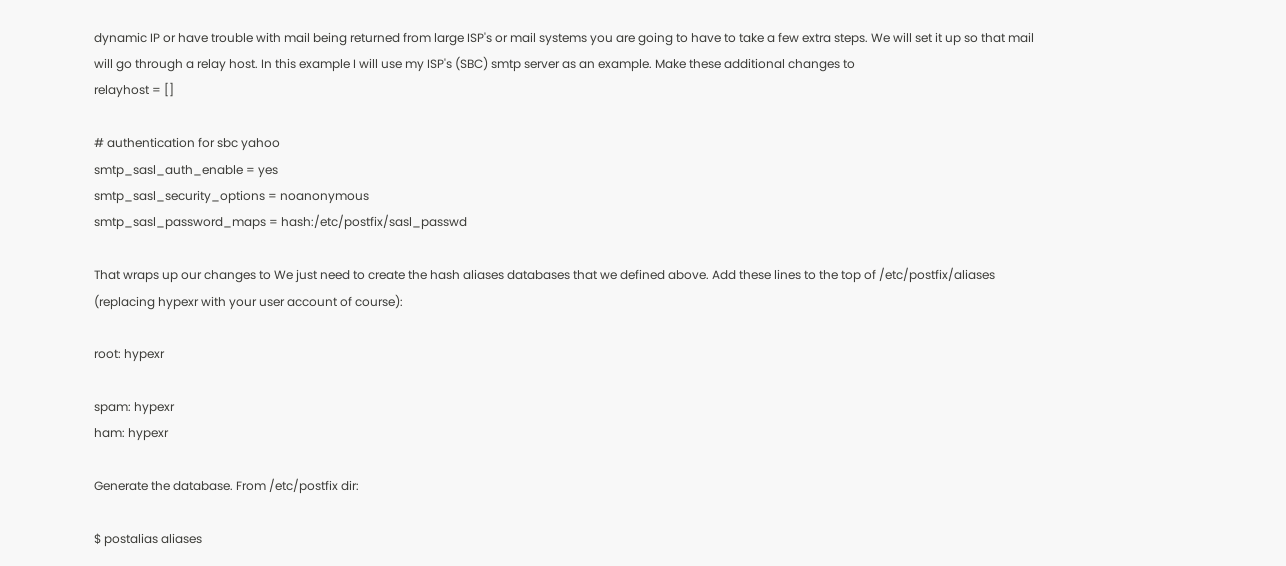dynamic IP or have trouble with mail being returned from large ISP's or mail systems you are going to have to take a few extra steps. We will set it up so that mail will go through a relay host. In this example I will use my ISP's (SBC) smtp server as an example. Make these additional changes to
relayhost = []

# authentication for sbc yahoo
smtp_sasl_auth_enable = yes
smtp_sasl_security_options = noanonymous
smtp_sasl_password_maps = hash:/etc/postfix/sasl_passwd

That wraps up our changes to We just need to create the hash aliases databases that we defined above. Add these lines to the top of /etc/postfix/aliases (replacing hypexr with your user account of course):

root: hypexr

spam: hypexr
ham: hypexr

Generate the database. From /etc/postfix dir:

$ postalias aliases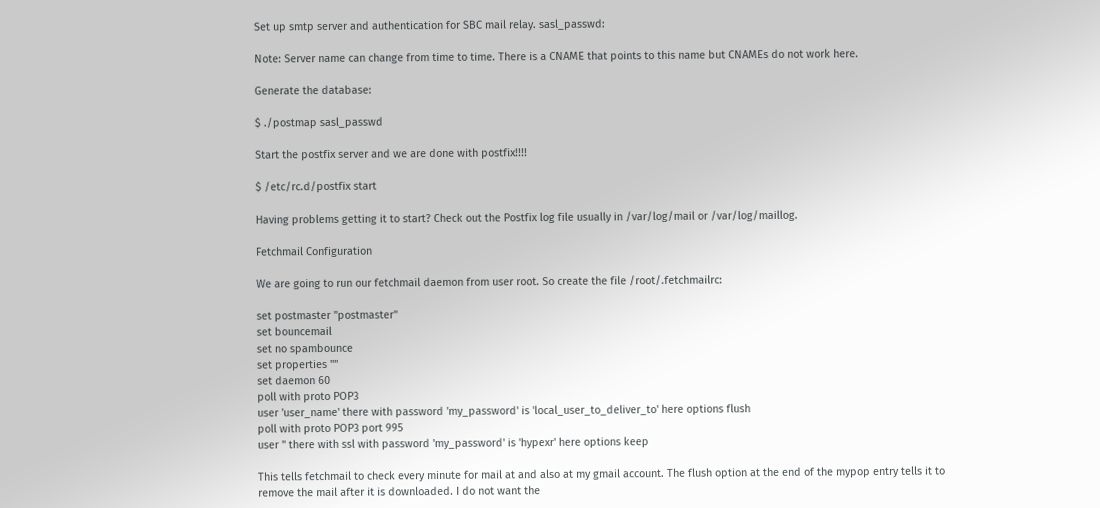Set up smtp server and authentication for SBC mail relay. sasl_passwd:

Note: Server name can change from time to time. There is a CNAME that points to this name but CNAMEs do not work here.

Generate the database:

$ ./postmap sasl_passwd

Start the postfix server and we are done with postfix!!!!

$ /etc/rc.d/postfix start

Having problems getting it to start? Check out the Postfix log file usually in /var/log/mail or /var/log/maillog.

Fetchmail Configuration

We are going to run our fetchmail daemon from user root. So create the file /root/.fetchmailrc:

set postmaster "postmaster"
set bouncemail
set no spambounce
set properties ""
set daemon 60
poll with proto POP3
user 'user_name' there with password 'my_password' is 'local_user_to_deliver_to' here options flush
poll with proto POP3 port 995
user '' there with ssl with password 'my_password' is 'hypexr' here options keep

This tells fetchmail to check every minute for mail at and also at my gmail account. The flush option at the end of the mypop entry tells it to remove the mail after it is downloaded. I do not want the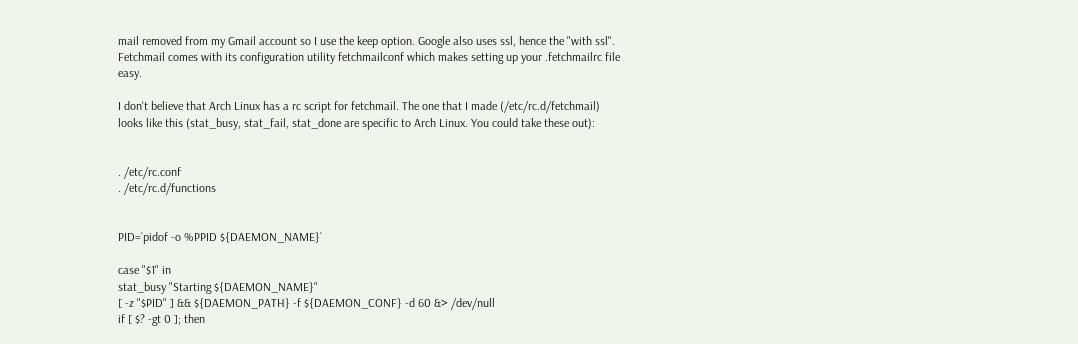mail removed from my Gmail account so I use the keep option. Google also uses ssl, hence the "with ssl". Fetchmail comes with its configuration utility fetchmailconf which makes setting up your .fetchmailrc file easy.

I don't believe that Arch Linux has a rc script for fetchmail. The one that I made (/etc/rc.d/fetchmail) looks like this (stat_busy, stat_fail, stat_done are specific to Arch Linux. You could take these out):


. /etc/rc.conf
. /etc/rc.d/functions


PID=`pidof -o %PPID ${DAEMON_NAME}`

case "$1" in
stat_busy "Starting ${DAEMON_NAME}"
[ -z "$PID" ] && ${DAEMON_PATH} -f ${DAEMON_CONF} -d 60 &> /dev/null
if [ $? -gt 0 ]; then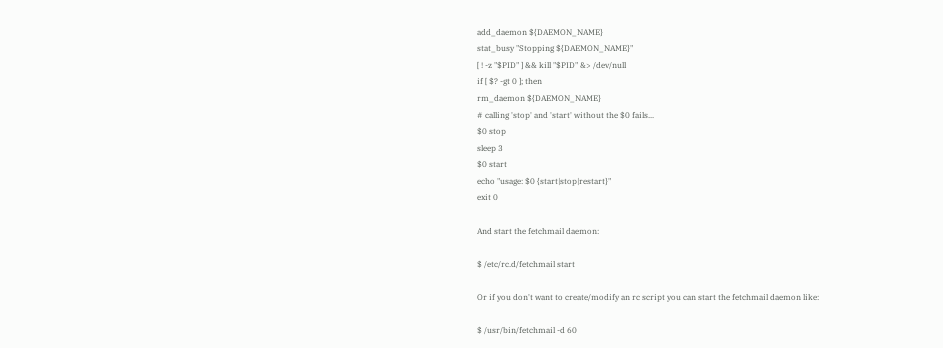add_daemon ${DAEMON_NAME}
stat_busy "Stopping ${DAEMON_NAME}"
[ ! -z "$PID" ] && kill "$PID" &> /dev/null
if [ $? -gt 0 ]; then
rm_daemon ${DAEMON_NAME}
# calling 'stop' and 'start' without the $0 fails...
$0 stop
sleep 3
$0 start
echo "usage: $0 {start|stop|restart}"
exit 0

And start the fetchmail daemon:

$ /etc/rc.d/fetchmail start

Or if you don't want to create/modify an rc script you can start the fetchmail daemon like:

$ /usr/bin/fetchmail -d 60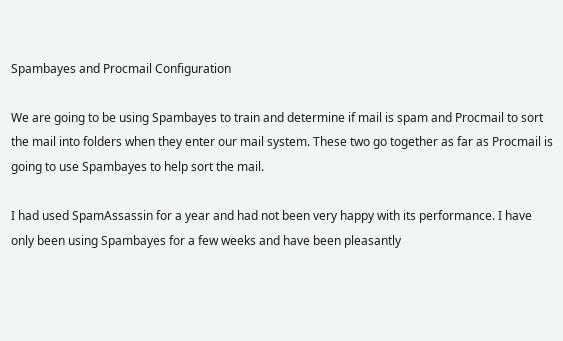Spambayes and Procmail Configuration

We are going to be using Spambayes to train and determine if mail is spam and Procmail to sort the mail into folders when they enter our mail system. These two go together as far as Procmail is going to use Spambayes to help sort the mail.

I had used SpamAssassin for a year and had not been very happy with its performance. I have only been using Spambayes for a few weeks and have been pleasantly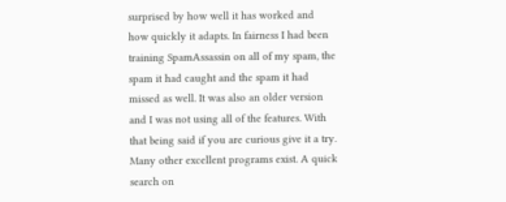surprised by how well it has worked and how quickly it adapts. In fairness I had been training SpamAssassin on all of my spam, the spam it had caught and the spam it had missed as well. It was also an older version and I was not using all of the features. With that being said if you are curious give it a try. Many other excellent programs exist. A quick search on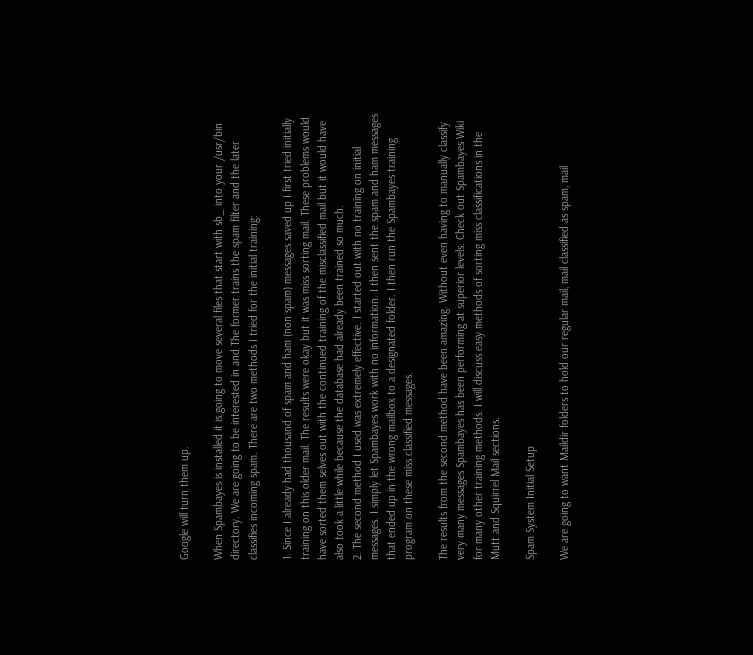Google will turn them up.

When Spambayes is installed it is going to move several files that start with sb_ into your /usr/bin directory. We are going to be interested in and The former trains the spam filter and the later classifies incoming spam. There are two methods I tried for the initial training:

1. Since I already had thousand of spam and ham (non spam) messages saved up I first tried initially training on this older mail. The results were okay but it was miss sorting mail. These problems would have sorted them selves out with the continued training of the misclassified mail but it would have also took a little while because the database had already been trained so much.
2. The second method I used was extremely effective. I started out with no training on initial messages. I simply let Spambayes work with no information. I then sent the spam and ham messages that ended up in the wrong mailbox to a designated folder. I then run the Spambayes training program on these miss classified messages.

The results from the second method have been amazing. Without even having to manually classify very many messages Spambayes has been performing at superior levels. Check out Spambayes Wiki for many other training methods. I will discuss easy methods of sorting miss classifications in the Mutt and Squirrel Mail sections.

Spam System Initial Setup

We are going to want Maildir folders to hold our regular mail, mail classified as spam, mail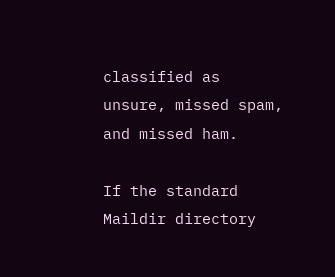classified as unsure, missed spam, and missed ham.

If the standard Maildir directory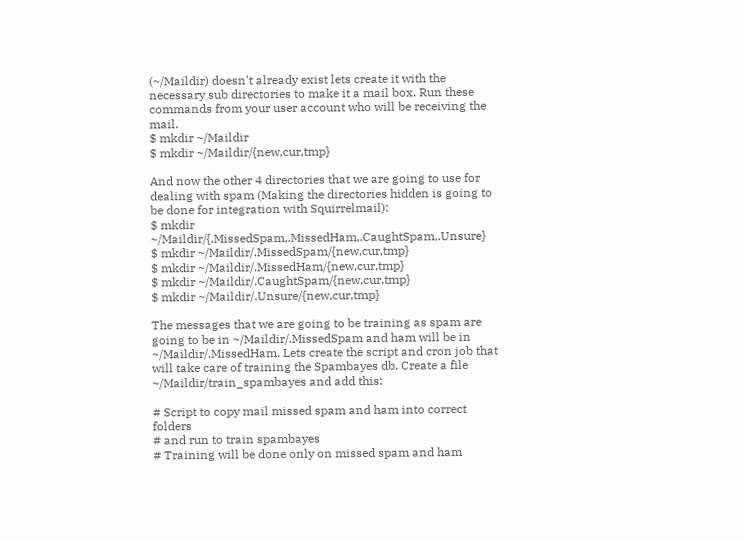(~/Maildir) doesn't already exist lets create it with the necessary sub directories to make it a mail box. Run these commands from your user account who will be receiving the mail.
$ mkdir ~/Maildir
$ mkdir ~/Maildir/{new,cur,tmp}

And now the other 4 directories that we are going to use for dealing with spam (Making the directories hidden is going to be done for integration with Squirrelmail):
$ mkdir ~/Maildir/{.MissedSpam,.MissedHam,.CaughtSpam,.Unsure}
$ mkdir ~/Maildir/.MissedSpam/{new,cur,tmp}
$ mkdir ~/Maildir/.MissedHam/{new,cur,tmp}
$ mkdir ~/Maildir/.CaughtSpam/{new,cur,tmp}
$ mkdir ~/Maildir/.Unsure/{new,cur,tmp}

The messages that we are going to be training as spam are going to be in ~/Maildir/.MissedSpam and ham will be in ~/Maildir/.MissedHam. Lets create the script and cron job that will take care of training the Spambayes db. Create a file ~/Maildir/train_spambayes and add this:

# Script to copy mail missed spam and ham into correct folders
# and run to train spambayes
# Training will be done only on missed spam and ham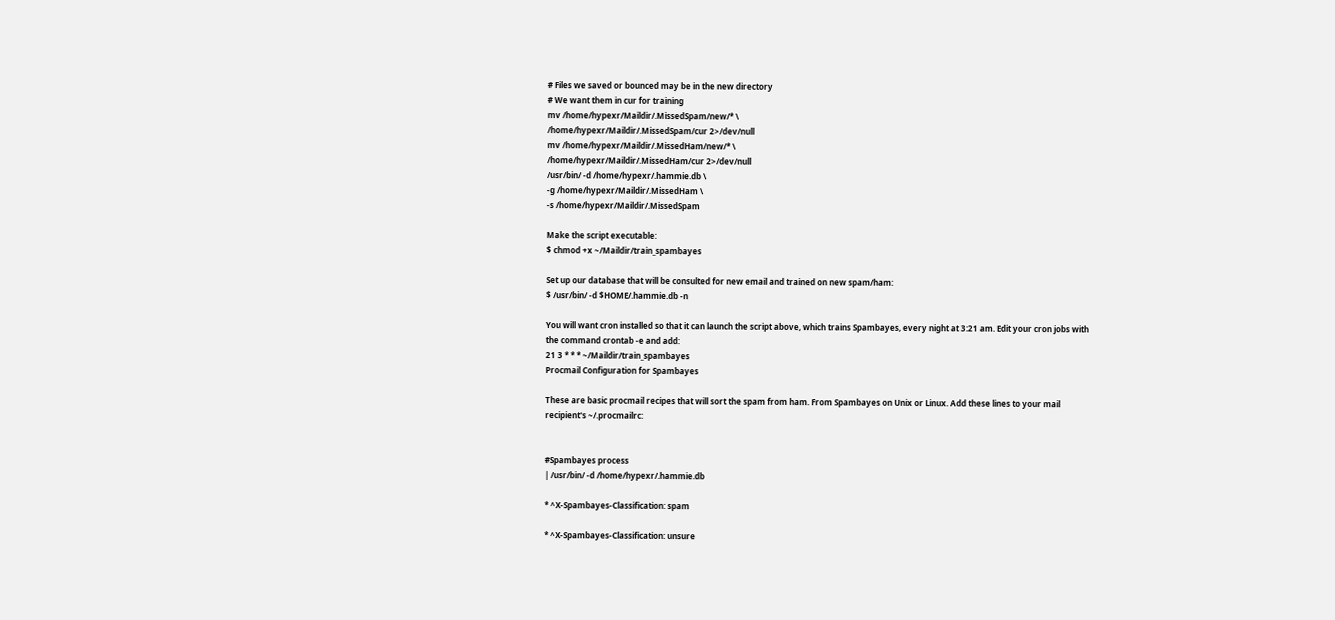# Files we saved or bounced may be in the new directory
# We want them in cur for training
mv /home/hypexr/Maildir/.MissedSpam/new/* \
/home/hypexr/Maildir/.MissedSpam/cur 2>/dev/null
mv /home/hypexr/Maildir/.MissedHam/new/* \
/home/hypexr/Maildir/.MissedHam/cur 2>/dev/null
/usr/bin/ -d /home/hypexr/.hammie.db \
-g /home/hypexr/Maildir/.MissedHam \
-s /home/hypexr/Maildir/.MissedSpam

Make the script executable:
$ chmod +x ~/Maildir/train_spambayes

Set up our database that will be consulted for new email and trained on new spam/ham:
$ /usr/bin/ -d $HOME/.hammie.db -n

You will want cron installed so that it can launch the script above, which trains Spambayes, every night at 3:21 am. Edit your cron jobs with the command crontab -e and add:
21 3 * * * ~/Maildir/train_spambayes
Procmail Configuration for Spambayes

These are basic procmail recipes that will sort the spam from ham. From Spambayes on Unix or Linux. Add these lines to your mail recipient's ~/.procmailrc:


#Spambayes process
| /usr/bin/ -d /home/hypexr/.hammie.db

* ^X-Spambayes-Classification: spam

* ^X-Spambayes-Classification: unsure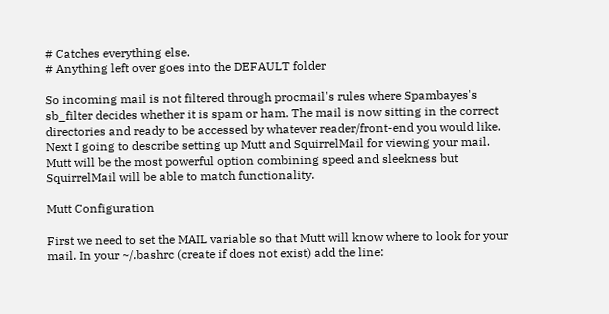# Catches everything else.
# Anything left over goes into the DEFAULT folder

So incoming mail is not filtered through procmail's rules where Spambayes's sb_filter decides whether it is spam or ham. The mail is now sitting in the correct directories and ready to be accessed by whatever reader/front-end you would like. Next I going to describe setting up Mutt and SquirrelMail for viewing your mail. Mutt will be the most powerful option combining speed and sleekness but SquirrelMail will be able to match functionality.

Mutt Configuration

First we need to set the MAIL variable so that Mutt will know where to look for your mail. In your ~/.bashrc (create if does not exist) add the line: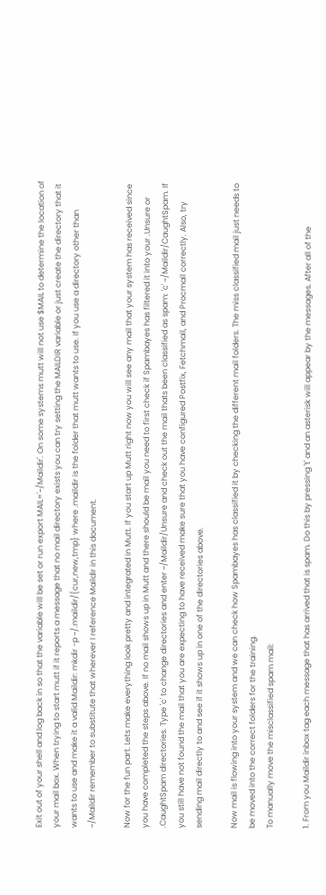Exit out of your shell and log back in so that the variable will be set or run export MAIL='~/Maildir'. On some systems mutt will not use $MAIL to determine the location of your mail box. When trying to start mutt if it reports a message that no mail directory exists you can try setting the MAILDIR variable or just create the directory that it wants to use and make it a valid Maildir: mkdir -p ~/.maildir/{cur,new,tmp} where .maildir is the folder that mutt wants to use. If you use a directory other than ~/Maildir remember to substitute that wherever I reference Maildir in this document.

Now for the fun part. Lets make everything look pretty and integrated in Mutt. If you start up Mutt right now you will see any mail that your system has received since you have completed the steps above. If no mail shows up in Mutt and there should be mail you need to first check if Spambayes has filtered it into your .Unsure or .CaughtSpam directories. Type 'c' to change directories and enter ~/Maildir/Unsure and check out the mail thats been classified as spam: 'c' ~/Maildir/CaughtSpam. If you still have not found the mail that you are expecting to have received make sure that you have configured Postfix, Fetchmail, and Procmail correctly. Also, try sending mail directly to and see if it shows up in one of the directories above.

Now mail is flowing into your system and we can check how Spambayes has classified it by checking the different mail folders. The miss classified mail just needs to be moved into the correct folders for the training.
To manually move the misclassified spam mail:

1. From you Maildir inbox tag each message that has arrived that is spam. Do this by pressing 't' and an asterisk will appear by the messages. After all of the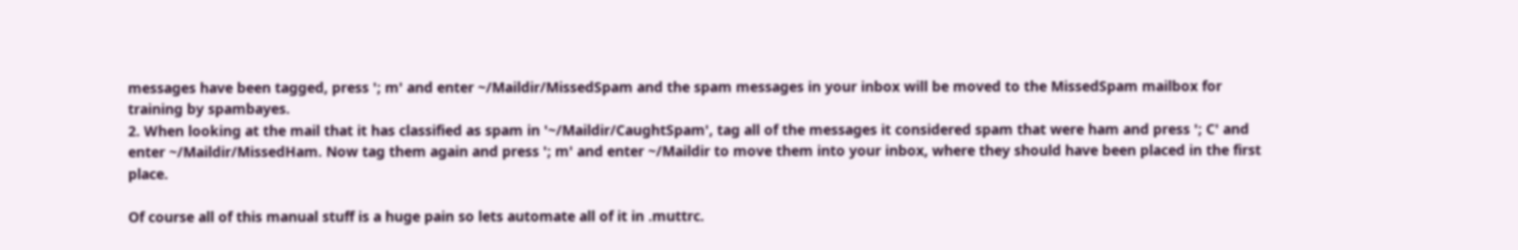messages have been tagged, press '; m' and enter ~/Maildir/MissedSpam and the spam messages in your inbox will be moved to the MissedSpam mailbox for training by spambayes.
2. When looking at the mail that it has classified as spam in '~/Maildir/CaughtSpam', tag all of the messages it considered spam that were ham and press '; C' and enter ~/Maildir/MissedHam. Now tag them again and press '; m' and enter ~/Maildir to move them into your inbox, where they should have been placed in the first place.

Of course all of this manual stuff is a huge pain so lets automate all of it in .muttrc.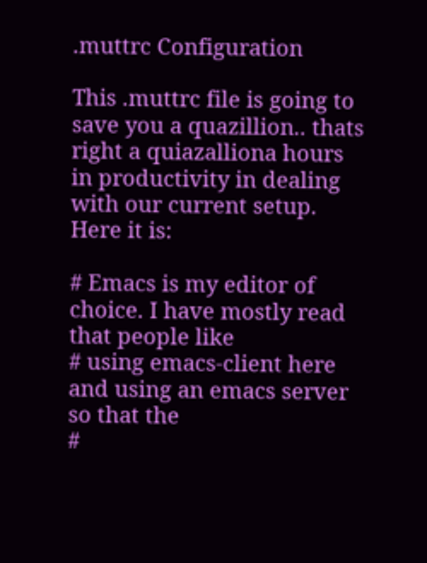.muttrc Configuration

This .muttrc file is going to save you a quazillion.. thats right a quiazalliona hours in productivity in dealing with our current setup. Here it is:

# Emacs is my editor of choice. I have mostly read that people like
# using emacs-client here and using an emacs server so that the
#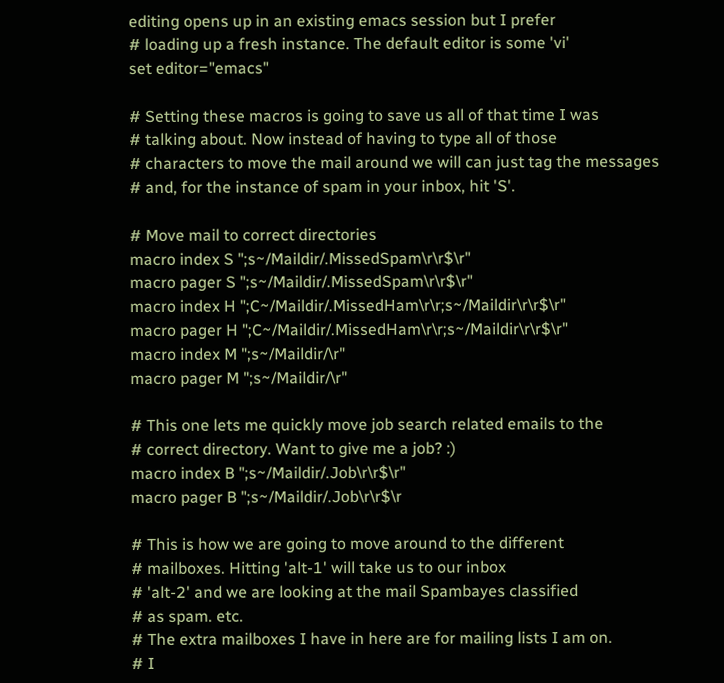editing opens up in an existing emacs session but I prefer
# loading up a fresh instance. The default editor is some 'vi'
set editor="emacs"

# Setting these macros is going to save us all of that time I was
# talking about. Now instead of having to type all of those
# characters to move the mail around we will can just tag the messages
# and, for the instance of spam in your inbox, hit 'S'.

# Move mail to correct directories
macro index S ";s~/Maildir/.MissedSpam\r\r$\r"
macro pager S ";s~/Maildir/.MissedSpam\r\r$\r"
macro index H ";C~/Maildir/.MissedHam\r\r;s~/Maildir\r\r$\r"
macro pager H ";C~/Maildir/.MissedHam\r\r;s~/Maildir\r\r$\r"
macro index M ";s~/Maildir/\r"
macro pager M ";s~/Maildir/\r"

# This one lets me quickly move job search related emails to the
# correct directory. Want to give me a job? :)
macro index B ";s~/Maildir/.Job\r\r$\r"
macro pager B ";s~/Maildir/.Job\r\r$\r

# This is how we are going to move around to the different
# mailboxes. Hitting 'alt-1' will take us to our inbox
# 'alt-2' and we are looking at the mail Spambayes classified
# as spam. etc.
# The extra mailboxes I have in here are for mailing lists I am on.
# I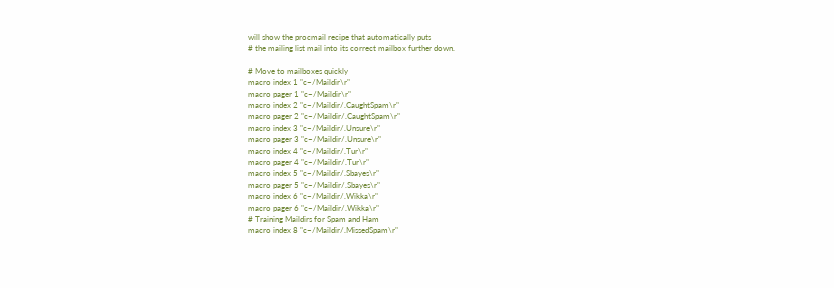will show the procmail recipe that automatically puts
# the mailing list mail into its correct mailbox further down.

# Move to mailboxes quickly
macro index 1 "c~/Maildir\r"
macro pager 1 "c~/Maildir\r"
macro index 2 "c~/Maildir/.CaughtSpam\r"
macro pager 2 "c~/Maildir/.CaughtSpam\r"
macro index 3 "c~/Maildir/.Unsure\r"
macro pager 3 "c~/Maildir/.Unsure\r"
macro index 4 "c~/Maildir/.Tur\r"
macro pager 4 "c~/Maildir/.Tur\r"
macro index 5 "c~/Maildir/.Sbayes\r"
macro pager 5 "c~/Maildir/.Sbayes\r"
macro index 6 "c~/Maildir/.Wikka\r"
macro pager 6 "c~/Maildir/.Wikka\r"
# Training Maildirs for Spam and Ham
macro index 8 "c~/Maildir/.MissedSpam\r"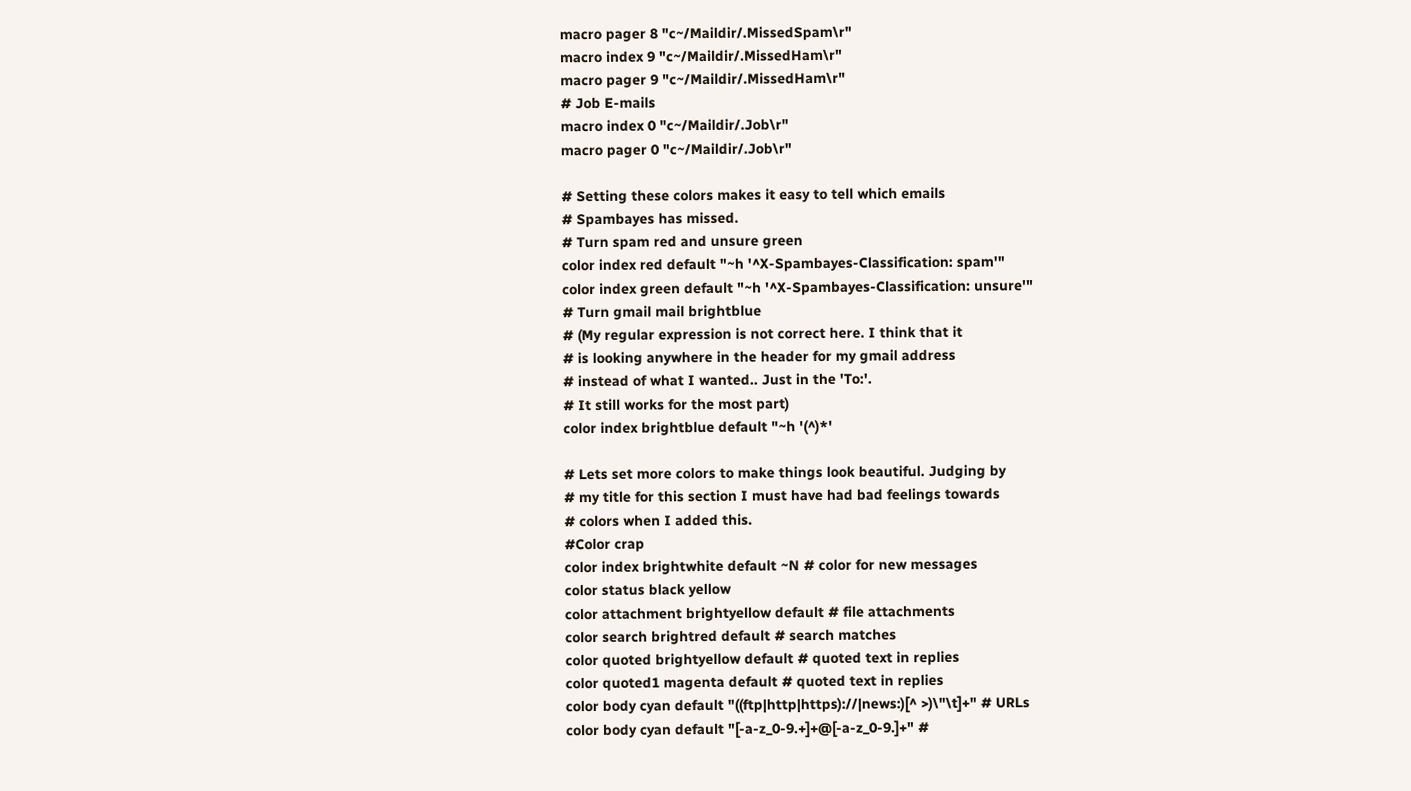macro pager 8 "c~/Maildir/.MissedSpam\r"
macro index 9 "c~/Maildir/.MissedHam\r"
macro pager 9 "c~/Maildir/.MissedHam\r"
# Job E-mails
macro index 0 "c~/Maildir/.Job\r"
macro pager 0 "c~/Maildir/.Job\r"

# Setting these colors makes it easy to tell which emails
# Spambayes has missed.
# Turn spam red and unsure green
color index red default "~h '^X-Spambayes-Classification: spam'"
color index green default "~h '^X-Spambayes-Classification: unsure'"
# Turn gmail mail brightblue
# (My regular expression is not correct here. I think that it
# is looking anywhere in the header for my gmail address
# instead of what I wanted.. Just in the 'To:'.
# It still works for the most part)
color index brightblue default "~h '(^)*'

# Lets set more colors to make things look beautiful. Judging by
# my title for this section I must have had bad feelings towards
# colors when I added this.
#Color crap
color index brightwhite default ~N # color for new messages
color status black yellow
color attachment brightyellow default # file attachments
color search brightred default # search matches
color quoted brightyellow default # quoted text in replies
color quoted1 magenta default # quoted text in replies
color body cyan default "((ftp|http|https)://|news:)[^ >)\"\t]+" # URLs
color body cyan default "[-a-z_0-9.+]+@[-a-z_0-9.]+" #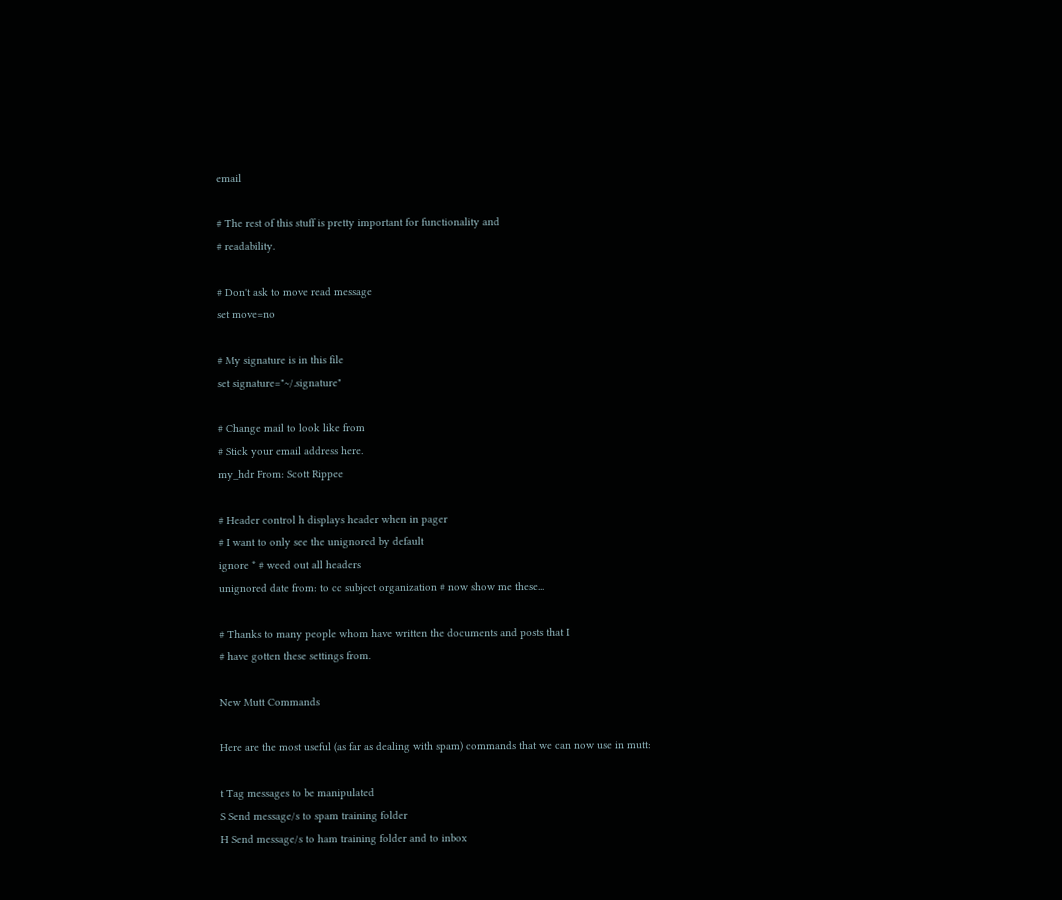email

# The rest of this stuff is pretty important for functionality and
# readability.

# Don't ask to move read message
set move=no

# My signature is in this file
set signature="~/.signature"

# Change mail to look like from
# Stick your email address here.
my_hdr From: Scott Rippee

# Header control h displays header when in pager
# I want to only see the unignored by default
ignore * # weed out all headers
unignored date from: to cc subject organization # now show me these...

# Thanks to many people whom have written the documents and posts that I
# have gotten these settings from.

New Mutt Commands

Here are the most useful (as far as dealing with spam) commands that we can now use in mutt:

t Tag messages to be manipulated
S Send message/s to spam training folder
H Send message/s to ham training folder and to inbox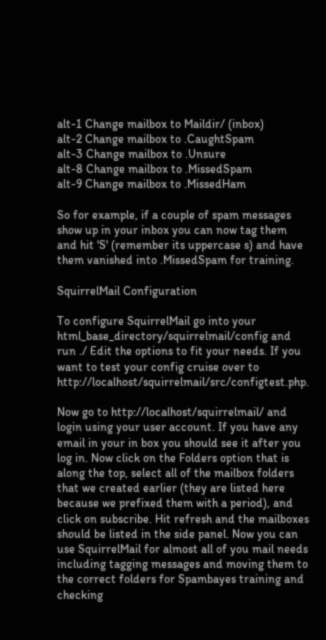alt-1 Change mailbox to Maildir/ (inbox)
alt-2 Change mailbox to .CaughtSpam
alt-3 Change mailbox to .Unsure
alt-8 Change mailbox to .MissedSpam
alt-9 Change mailbox to .MissedHam

So for example, if a couple of spam messages show up in your inbox you can now tag them and hit 'S' (remember its uppercase s) and have them vanished into .MissedSpam for training.

SquirrelMail Configuration

To configure SquirrelMail go into your html_base_directory/squirrelmail/config and run ./ Edit the options to fit your needs. If you want to test your config cruise over to http://localhost/squirrelmail/src/configtest.php.

Now go to http://localhost/squirrelmail/ and login using your user account. If you have any email in your in box you should see it after you log in. Now click on the Folders option that is along the top, select all of the mailbox folders that we created earlier (they are listed here because we prefixed them with a period), and click on subscribe. Hit refresh and the mailboxes should be listed in the side panel. Now you can use SquirrelMail for almost all of you mail needs including tagging messages and moving them to the correct folders for Spambayes training and checking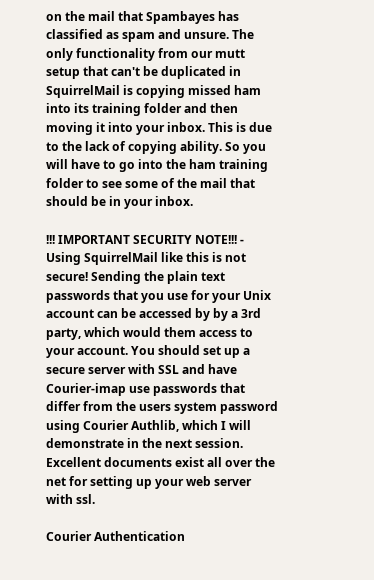on the mail that Spambayes has classified as spam and unsure. The only functionality from our mutt setup that can't be duplicated in SquirrelMail is copying missed ham into its training folder and then moving it into your inbox. This is due to the lack of copying ability. So you will have to go into the ham training folder to see some of the mail that should be in your inbox.

!!! IMPORTANT SECURITY NOTE!!! - Using SquirrelMail like this is not secure! Sending the plain text passwords that you use for your Unix account can be accessed by by a 3rd party, which would them access to your account. You should set up a secure server with SSL and have Courier-imap use passwords that differ from the users system password using Courier Authlib, which I will demonstrate in the next session. Excellent documents exist all over the net for setting up your web server with ssl.

Courier Authentication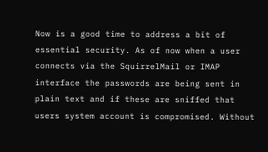Now is a good time to address a bit of essential security. As of now when a user connects via the SquirrelMail or IMAP interface the passwords are being sent in plain text and if these are sniffed that users system account is compromised. Without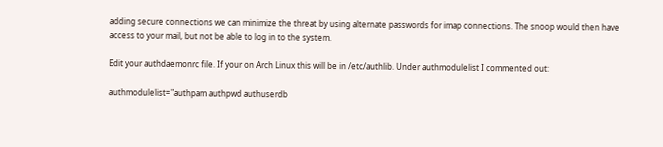adding secure connections we can minimize the threat by using alternate passwords for imap connections. The snoop would then have access to your mail, but not be able to log in to the system.

Edit your authdaemonrc file. If your on Arch Linux this will be in /etc/authlib. Under authmodulelist I commented out:

authmodulelist="authpam authpwd authuserdb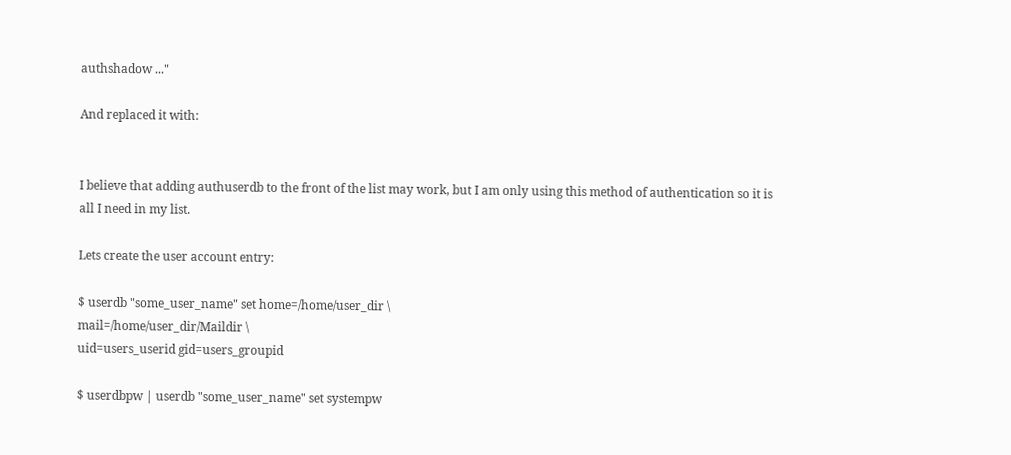authshadow ..."

And replaced it with:


I believe that adding authuserdb to the front of the list may work, but I am only using this method of authentication so it is all I need in my list.

Lets create the user account entry:

$ userdb "some_user_name" set home=/home/user_dir \
mail=/home/user_dir/Maildir \
uid=users_userid gid=users_groupid

$ userdbpw | userdb "some_user_name" set systempw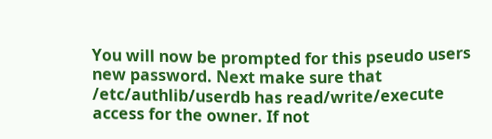You will now be prompted for this pseudo users new password. Next make sure that /etc/authlib/userdb has read/write/execute access for the owner. If not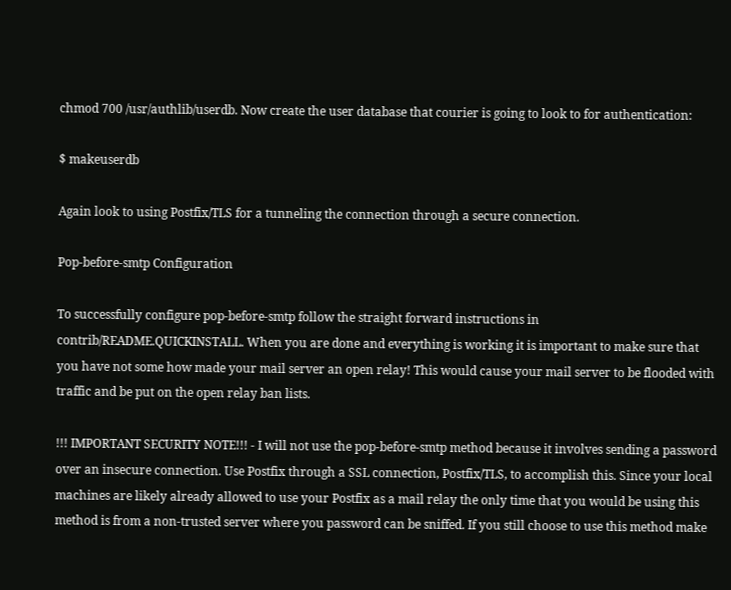chmod 700 /usr/authlib/userdb. Now create the user database that courier is going to look to for authentication:

$ makeuserdb

Again look to using Postfix/TLS for a tunneling the connection through a secure connection.

Pop-before-smtp Configuration

To successfully configure pop-before-smtp follow the straight forward instructions in contrib/README.QUICKINSTALL. When you are done and everything is working it is important to make sure that you have not some how made your mail server an open relay! This would cause your mail server to be flooded with traffic and be put on the open relay ban lists.

!!! IMPORTANT SECURITY NOTE!!! - I will not use the pop-before-smtp method because it involves sending a password over an insecure connection. Use Postfix through a SSL connection, Postfix/TLS, to accomplish this. Since your local machines are likely already allowed to use your Postfix as a mail relay the only time that you would be using this method is from a non-trusted server where you password can be sniffed. If you still choose to use this method make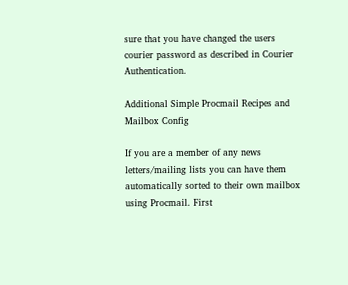sure that you have changed the users courier password as described in Courier Authentication.

Additional Simple Procmail Recipes and Mailbox Config

If you are a member of any news letters/mailing lists you can have them automatically sorted to their own mailbox using Procmail. First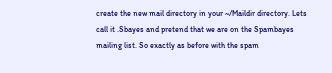create the new mail directory in your ~/Maildir directory. Lets call it .Sbayes and pretend that we are on the Spambayes mailing list. So exactly as before with the spam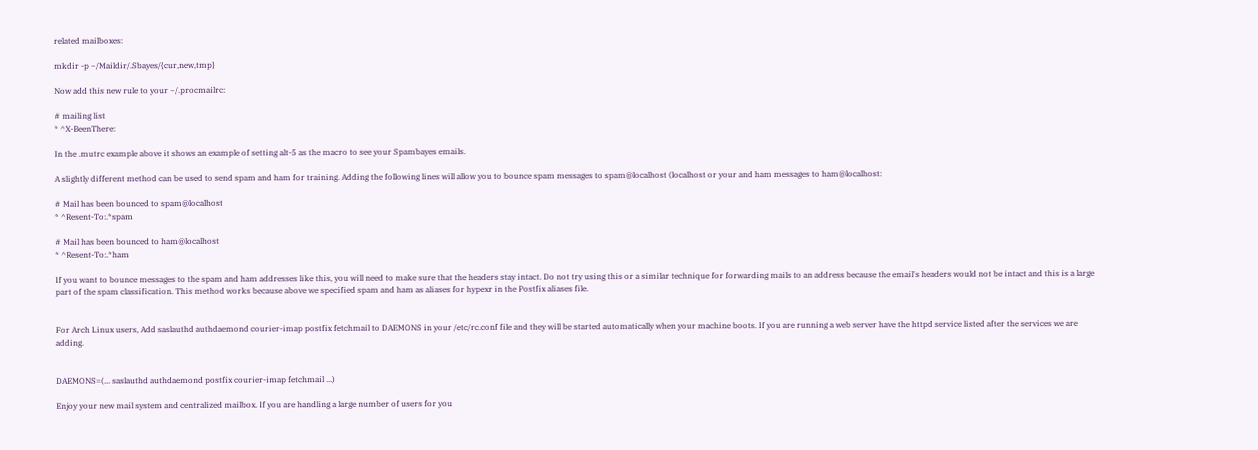related mailboxes:

mkdir -p ~/Maildir/.Sbayes/{cur,new,tmp}

Now add this new rule to your ~/.procmailrc:

# mailing list
* ^X-BeenThere:

In the .mutrc example above it shows an example of setting alt-5 as the macro to see your Spambayes emails.

A slightly different method can be used to send spam and ham for training. Adding the following lines will allow you to bounce spam messages to spam@localhost (localhost or your and ham messages to ham@localhost:

# Mail has been bounced to spam@localhost
* ^Resent-To:.*spam

# Mail has been bounced to ham@localhost
* ^Resent-To:.*ham

If you want to bounce messages to the spam and ham addresses like this, you will need to make sure that the headers stay intact. Do not try using this or a similar technique for forwarding mails to an address because the email's headers would not be intact and this is a large part of the spam classification. This method works because above we specified spam and ham as aliases for hypexr in the Postfix aliases file.


For Arch Linux users, Add saslauthd authdaemond courier-imap postfix fetchmail to DAEMONS in your /etc/rc.conf file and they will be started automatically when your machine boots. If you are running a web server have the httpd service listed after the services we are adding.


DAEMONS=(... saslauthd authdaemond postfix courier-imap fetchmail ...)

Enjoy your new mail system and centralized mailbox. If you are handling a large number of users for you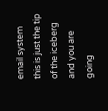email system this is just the tip of the iceberg and you are going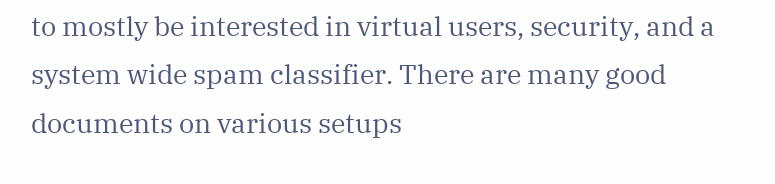to mostly be interested in virtual users, security, and a system wide spam classifier. There are many good documents on various setups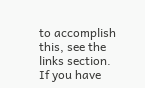to accomplish this, see the links section. If you have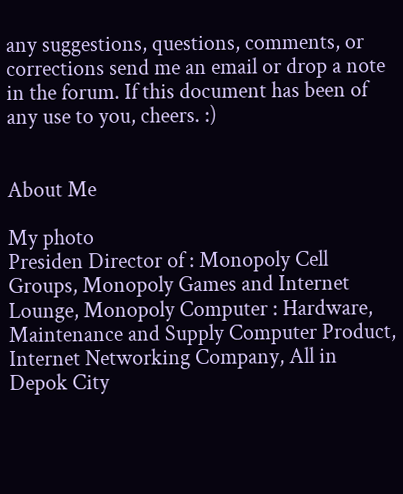any suggestions, questions, comments, or corrections send me an email or drop a note in the forum. If this document has been of any use to you, cheers. :)


About Me

My photo
Presiden Director of : Monopoly Cell Groups, Monopoly Games and Internet Lounge, Monopoly Computer : Hardware, Maintenance and Supply Computer Product, Internet Networking Company, All in Depok City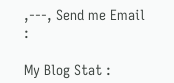,---, Send me Email :

My Blog Stat :